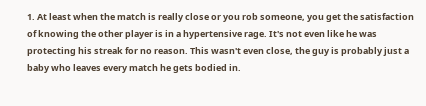1. At least when the match is really close or you rob someone, you get the satisfaction of knowing the other player is in a hypertensive rage. It's not even like he was protecting his streak for no reason. This wasn't even close, the guy is probably just a baby who leaves every match he gets bodied in.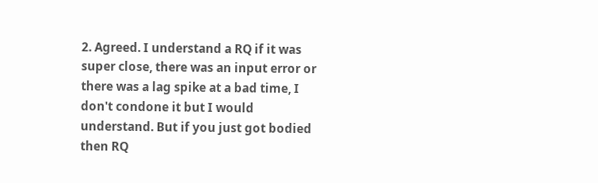2. Agreed. I understand a RQ if it was super close, there was an input error or there was a lag spike at a bad time, I don't condone it but I would understand. But if you just got bodied then RQ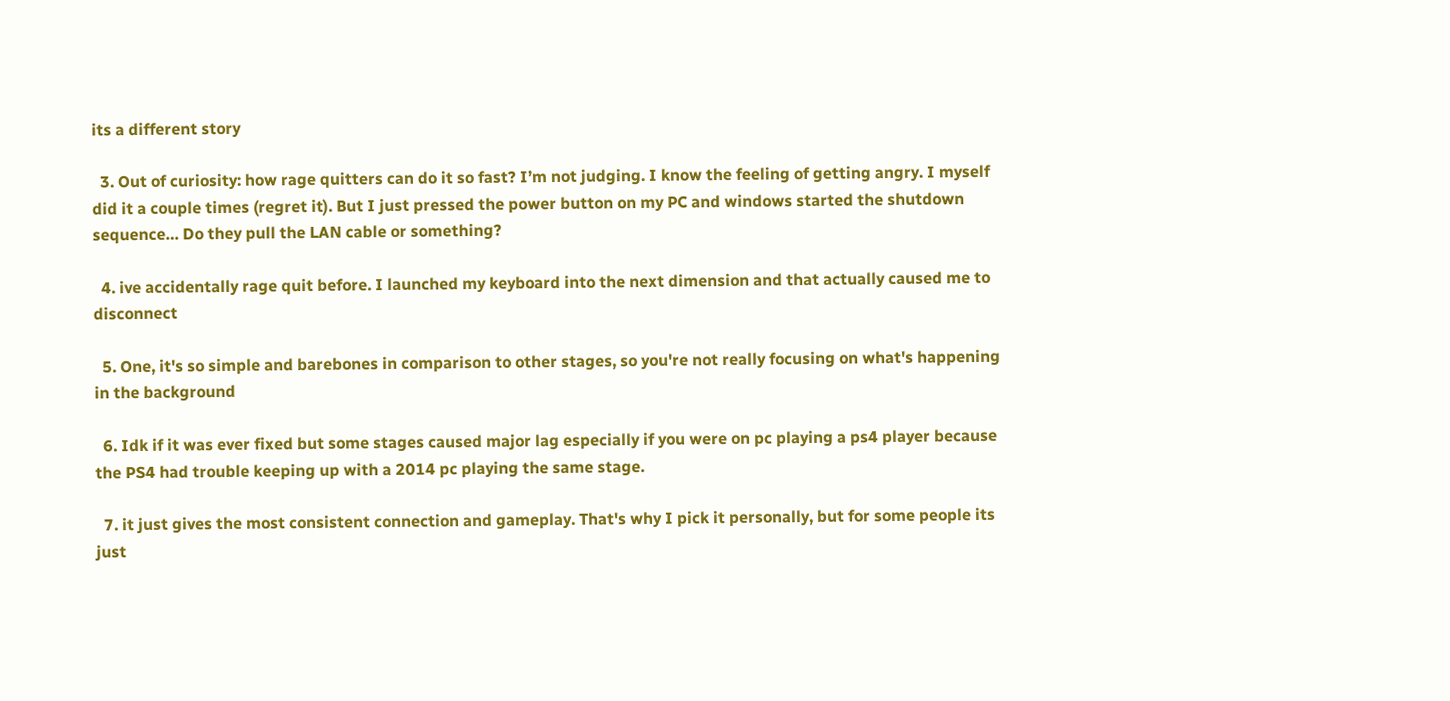its a different story

  3. Out of curiosity: how rage quitters can do it so fast? I’m not judging. I know the feeling of getting angry. I myself did it a couple times (regret it). But I just pressed the power button on my PC and windows started the shutdown sequence… Do they pull the LAN cable or something?

  4. ive accidentally rage quit before. I launched my keyboard into the next dimension and that actually caused me to disconnect

  5. One, it's so simple and barebones in comparison to other stages, so you're not really focusing on what's happening in the background

  6. Idk if it was ever fixed but some stages caused major lag especially if you were on pc playing a ps4 player because the PS4 had trouble keeping up with a 2014 pc playing the same stage.

  7. it just gives the most consistent connection and gameplay. That's why I pick it personally, but for some people its just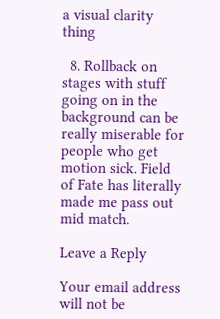a visual clarity thing

  8. Rollback on stages with stuff going on in the background can be really miserable for people who get motion sick. Field of Fate has literally made me pass out mid match.

Leave a Reply

Your email address will not be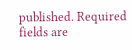published. Required fields are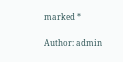marked *

Author: admin